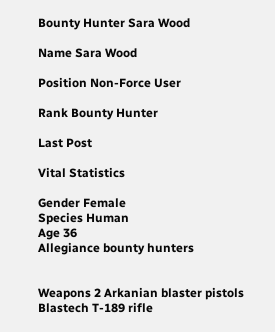Bounty Hunter Sara Wood

Name Sara Wood

Position Non-Force User

Rank Bounty Hunter

Last Post

Vital Statistics

Gender Female
Species Human
Age 36
Allegiance bounty hunters


Weapons 2 Arkanian blaster pistols
Blastech T-189 rifle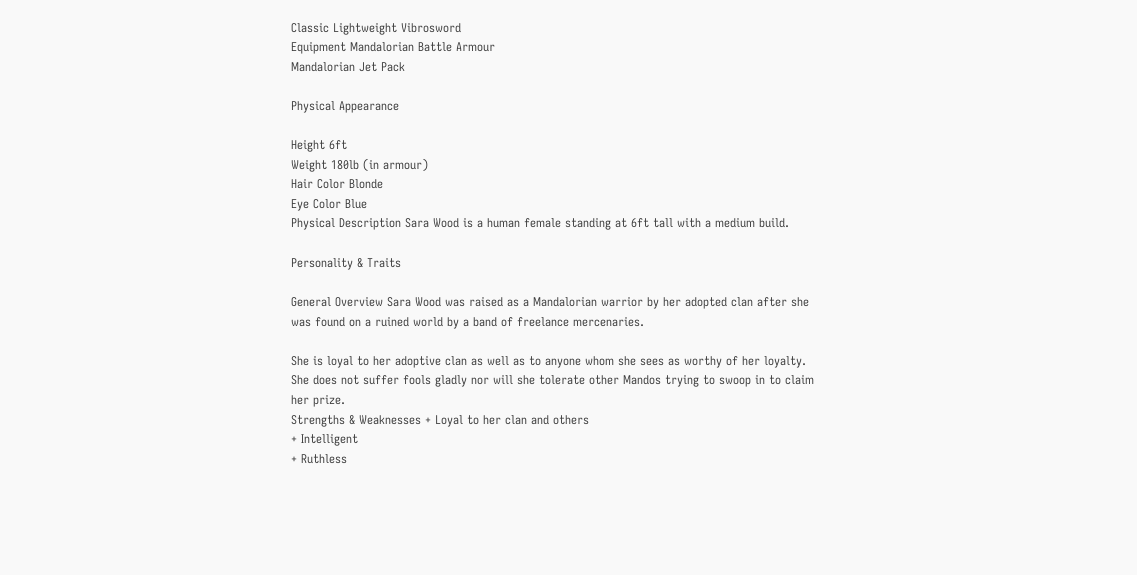Classic Lightweight Vibrosword
Equipment Mandalorian Battle Armour
Mandalorian Jet Pack

Physical Appearance

Height 6ft
Weight 180lb (in armour)
Hair Color Blonde
Eye Color Blue
Physical Description Sara Wood is a human female standing at 6ft tall with a medium build.

Personality & Traits

General Overview Sara Wood was raised as a Mandalorian warrior by her adopted clan after she was found on a ruined world by a band of freelance mercenaries.

She is loyal to her adoptive clan as well as to anyone whom she sees as worthy of her loyalty. She does not suffer fools gladly nor will she tolerate other Mandos trying to swoop in to claim her prize.
Strengths & Weaknesses + Loyal to her clan and others
+ Intelligent
+ Ruthless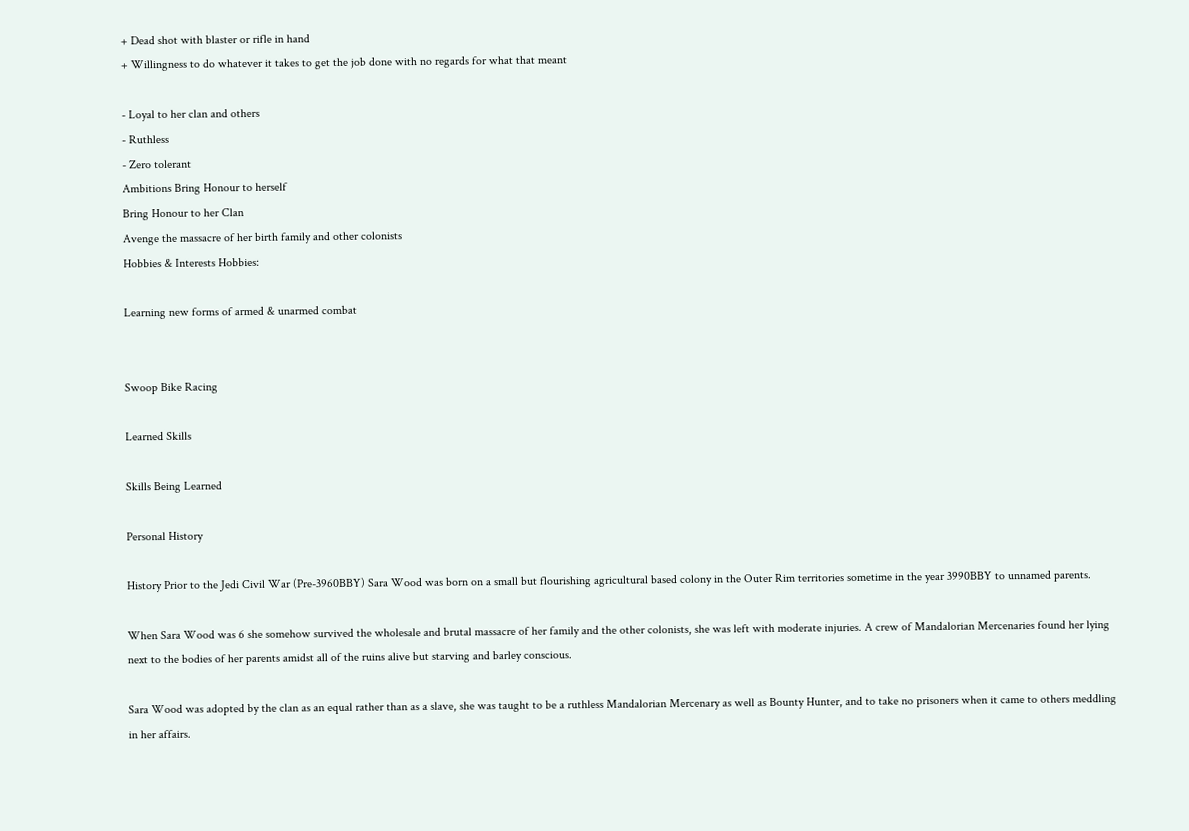+ Dead shot with blaster or rifle in hand
+ Willingness to do whatever it takes to get the job done with no regards for what that meant

- Loyal to her clan and others
- Ruthless
- Zero tolerant
Ambitions Bring Honour to herself
Bring Honour to her Clan
Avenge the massacre of her birth family and other colonists
Hobbies & Interests Hobbies:

Learning new forms of armed & unarmed combat


Swoop Bike Racing

Learned Skills

Skills Being Learned

Personal History

History Prior to the Jedi Civil War (Pre-3960BBY) Sara Wood was born on a small but flourishing agricultural based colony in the Outer Rim territories sometime in the year 3990BBY to unnamed parents.

When Sara Wood was 6 she somehow survived the wholesale and brutal massacre of her family and the other colonists, she was left with moderate injuries. A crew of Mandalorian Mercenaries found her lying next to the bodies of her parents amidst all of the ruins alive but starving and barley conscious.

Sara Wood was adopted by the clan as an equal rather than as a slave, she was taught to be a ruthless Mandalorian Mercenary as well as Bounty Hunter, and to take no prisoners when it came to others meddling in her affairs.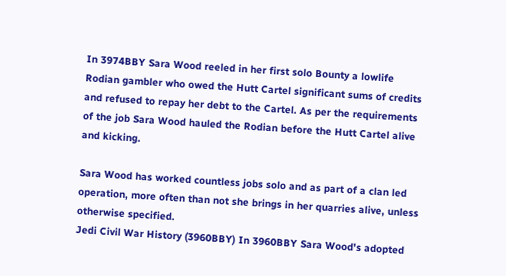In 3974BBY Sara Wood reeled in her first solo Bounty a lowlife Rodian gambler who owed the Hutt Cartel significant sums of credits and refused to repay her debt to the Cartel. As per the requirements of the job Sara Wood hauled the Rodian before the Hutt Cartel alive and kicking.

Sara Wood has worked countless jobs solo and as part of a clan led operation, more often than not she brings in her quarries alive, unless otherwise specified.
Jedi Civil War History (3960BBY) In 3960BBY Sara Wood's adopted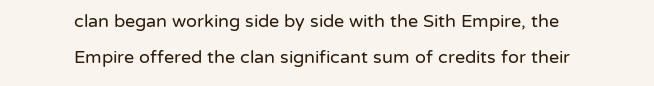clan began working side by side with the Sith Empire, the Empire offered the clan significant sum of credits for their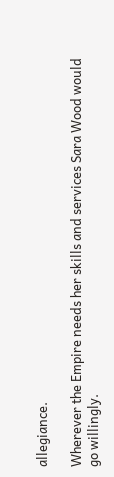allegiance.

Wherever the Empire needs her skills and services Sara Wood would go willingly.